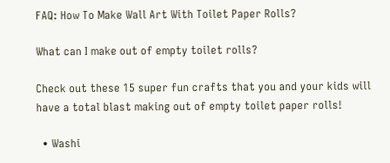FAQ: How To Make Wall Art With Toilet Paper Rolls?

What can I make out of empty toilet rolls?

Check out these 15 super fun crafts that you and your kids will have a total blast making out of empty toilet paper rolls!

  • Washi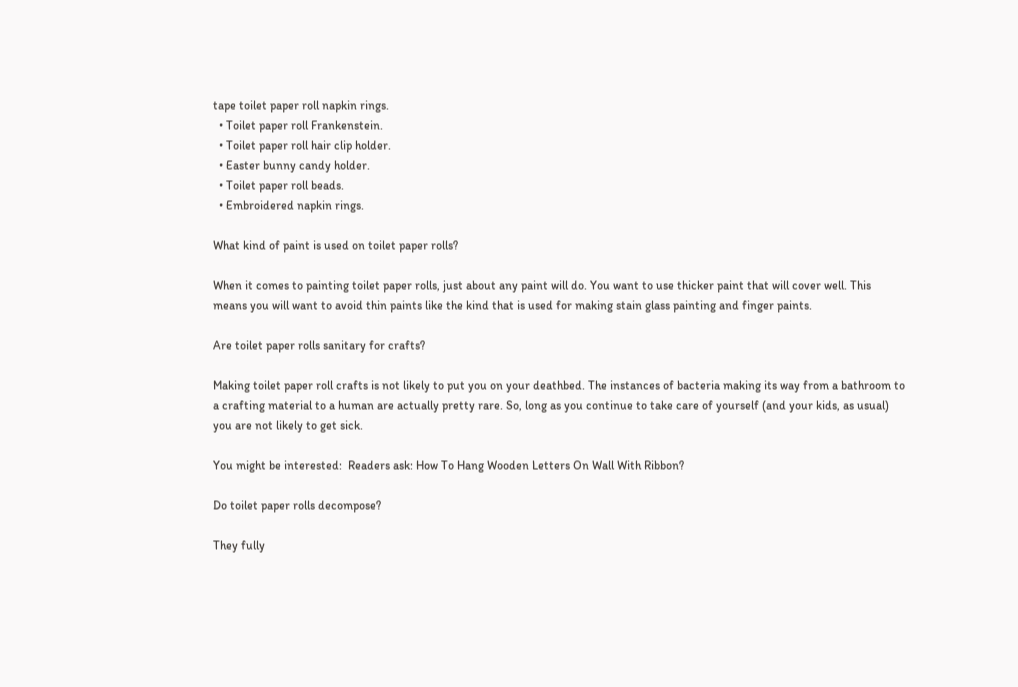tape toilet paper roll napkin rings.
  • Toilet paper roll Frankenstein.
  • Toilet paper roll hair clip holder.
  • Easter bunny candy holder.
  • Toilet paper roll beads.
  • Embroidered napkin rings.

What kind of paint is used on toilet paper rolls?

When it comes to painting toilet paper rolls, just about any paint will do. You want to use thicker paint that will cover well. This means you will want to avoid thin paints like the kind that is used for making stain glass painting and finger paints.

Are toilet paper rolls sanitary for crafts?

Making toilet paper roll crafts is not likely to put you on your deathbed. The instances of bacteria making its way from a bathroom to a crafting material to a human are actually pretty rare. So, long as you continue to take care of yourself (and your kids, as usual) you are not likely to get sick.

You might be interested:  Readers ask: How To Hang Wooden Letters On Wall With Ribbon?

Do toilet paper rolls decompose?

They fully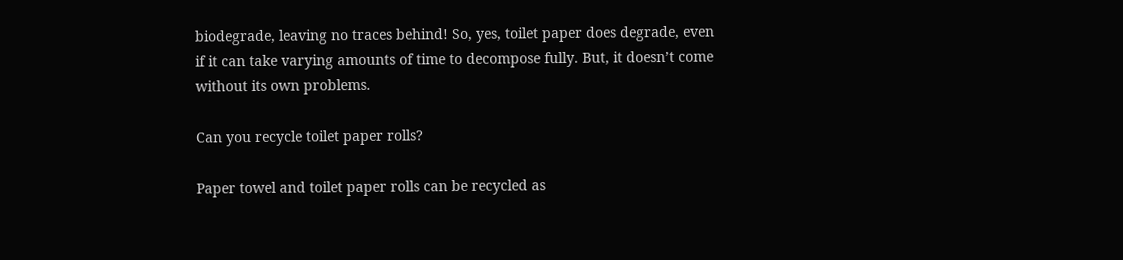biodegrade, leaving no traces behind! So, yes, toilet paper does degrade, even if it can take varying amounts of time to decompose fully. But, it doesn’t come without its own problems.

Can you recycle toilet paper rolls?

Paper towel and toilet paper rolls can be recycled as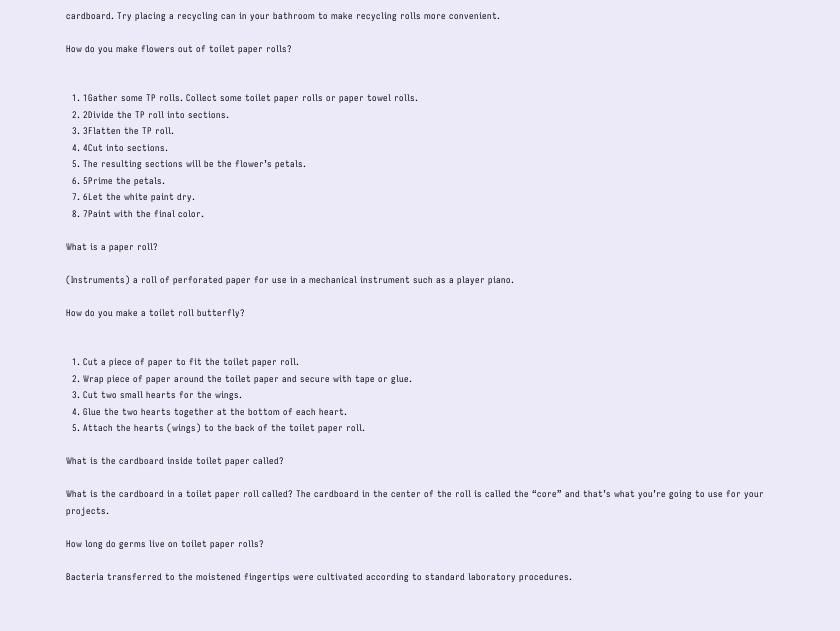cardboard. Try placing a recycling can in your bathroom to make recycling rolls more convenient.

How do you make flowers out of toilet paper rolls?


  1. 1Gather some TP rolls. Collect some toilet paper rolls or paper towel rolls.
  2. 2Divide the TP roll into sections.
  3. 3Flatten the TP roll.
  4. 4Cut into sections.
  5. The resulting sections will be the flower’s petals.
  6. 5Prime the petals.
  7. 6Let the white paint dry.
  8. 7Paint with the final color.

What is a paper roll?

(Instruments) a roll of perforated paper for use in a mechanical instrument such as a player piano.

How do you make a toilet roll butterfly?


  1. Cut a piece of paper to fit the toilet paper roll.
  2. Wrap piece of paper around the toilet paper and secure with tape or glue.
  3. Cut two small hearts for the wings.
  4. Glue the two hearts together at the bottom of each heart.
  5. Attach the hearts (wings) to the back of the toilet paper roll.

What is the cardboard inside toilet paper called?

What is the cardboard in a toilet paper roll called? The cardboard in the center of the roll is called the “core” and that’s what you’re going to use for your projects.

How long do germs live on toilet paper rolls?

Bacteria transferred to the moistened fingertips were cultivated according to standard laboratory procedures.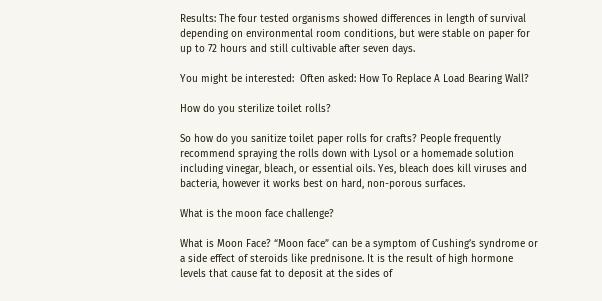Results: The four tested organisms showed differences in length of survival depending on environmental room conditions, but were stable on paper for up to 72 hours and still cultivable after seven days.

You might be interested:  Often asked: How To Replace A Load Bearing Wall?

How do you sterilize toilet rolls?

So how do you sanitize toilet paper rolls for crafts? People frequently recommend spraying the rolls down with Lysol or a homemade solution including vinegar, bleach, or essential oils. Yes, bleach does kill viruses and bacteria, however it works best on hard, non-porous surfaces.

What is the moon face challenge?

What is Moon Face? “Moon face” can be a symptom of Cushing’s syndrome or a side effect of steroids like prednisone. It is the result of high hormone levels that cause fat to deposit at the sides of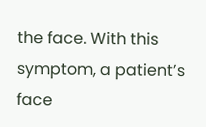the face. With this symptom, a patient’s face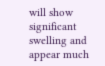will show significant swelling and appear much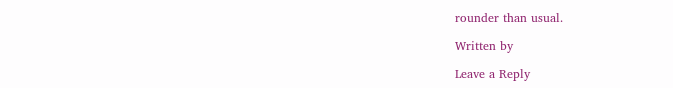rounder than usual.

Written by

Leave a Reply